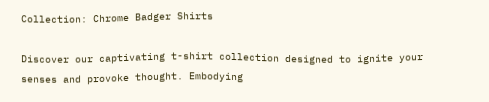Collection: Chrome Badger Shirts

Discover our captivating t-shirt collection designed to ignite your senses and provoke thought. Embodying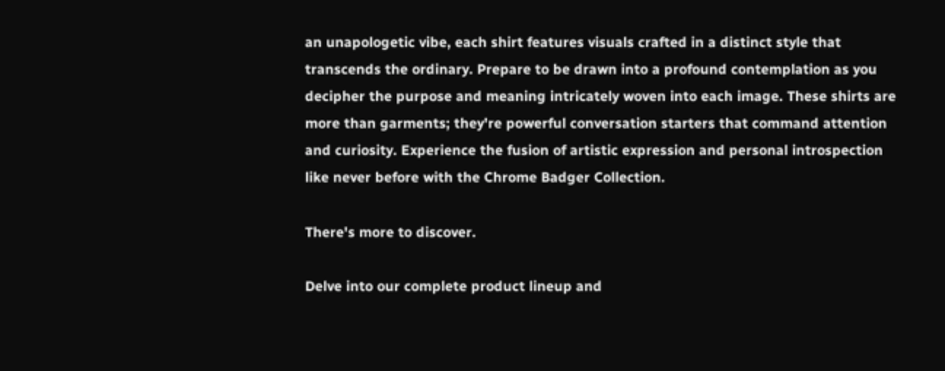an unapologetic vibe, each shirt features visuals crafted in a distinct style that transcends the ordinary. Prepare to be drawn into a profound contemplation as you decipher the purpose and meaning intricately woven into each image. These shirts are more than garments; they're powerful conversation starters that command attention and curiosity. Experience the fusion of artistic expression and personal introspection like never before with the Chrome Badger Collection.

There's more to discover.

Delve into our complete product lineup and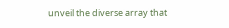unveil the diverse array that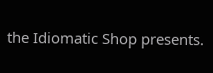the Idiomatic Shop presents.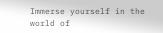Immerse yourself in the world of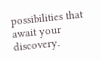possibilities that await your discovery.